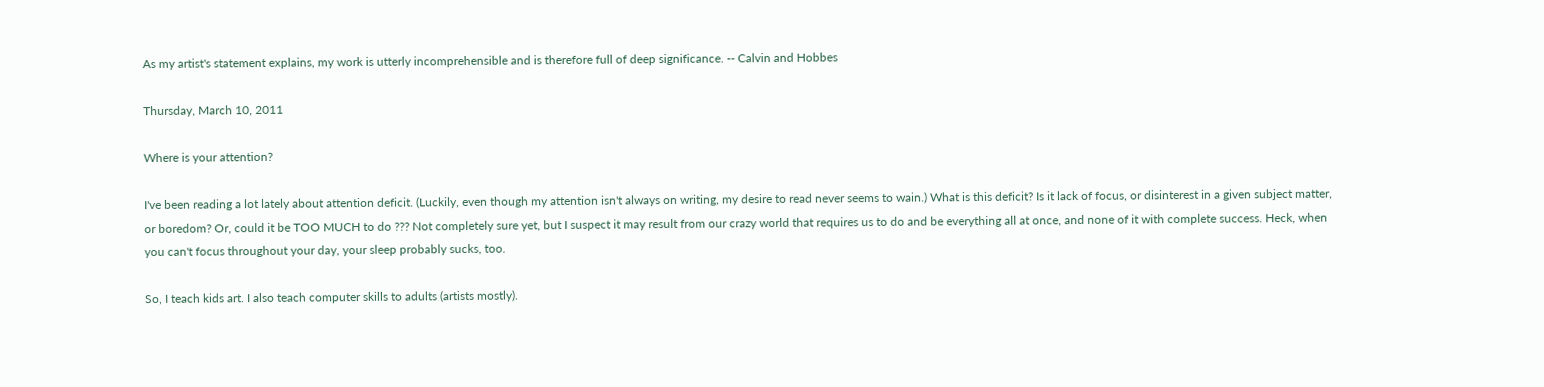As my artist's statement explains, my work is utterly incomprehensible and is therefore full of deep significance. -- Calvin and Hobbes

Thursday, March 10, 2011

Where is your attention?

I've been reading a lot lately about attention deficit. (Luckily, even though my attention isn't always on writing, my desire to read never seems to wain.) What is this deficit? Is it lack of focus, or disinterest in a given subject matter, or boredom? Or, could it be TOO MUCH to do ??? Not completely sure yet, but I suspect it may result from our crazy world that requires us to do and be everything all at once, and none of it with complete success. Heck, when you can't focus throughout your day, your sleep probably sucks, too.

So, I teach kids art. I also teach computer skills to adults (artists mostly).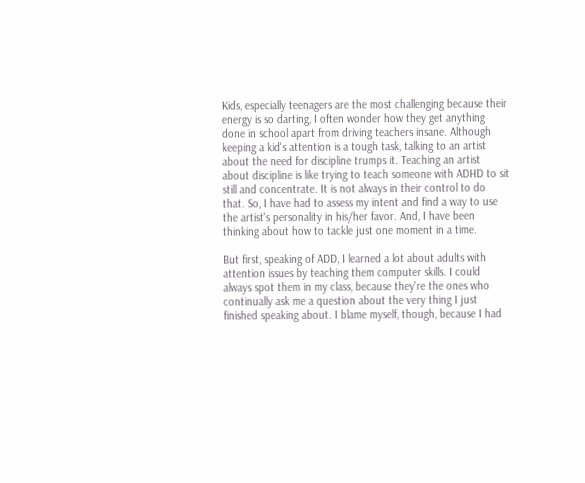Kids, especially teenagers are the most challenging because their energy is so darting, I often wonder how they get anything done in school apart from driving teachers insane. Although keeping a kid's attention is a tough task, talking to an artist about the need for discipline trumps it. Teaching an artist about discipline is like trying to teach someone with ADHD to sit still and concentrate. It is not always in their control to do that. So, I have had to assess my intent and find a way to use the artist's personality in his/her favor. And, I have been thinking about how to tackle just one moment in a time.

But first, speaking of ADD, I learned a lot about adults with attention issues by teaching them computer skills. I could always spot them in my class, because they're the ones who continually ask me a question about the very thing I just finished speaking about. I blame myself, though, because I had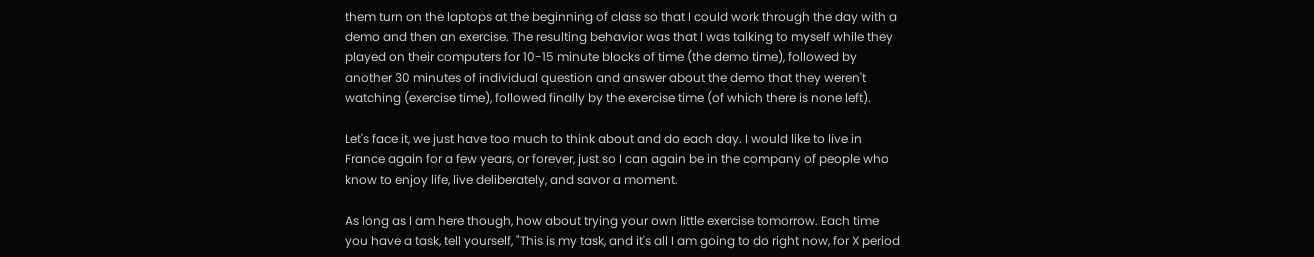them turn on the laptops at the beginning of class so that I could work through the day with a demo and then an exercise. The resulting behavior was that I was talking to myself while they played on their computers for 10-15 minute blocks of time (the demo time), followed by another 30 minutes of individual question and answer about the demo that they weren't watching (exercise time), followed finally by the exercise time (of which there is none left).

Let's face it, we just have too much to think about and do each day. I would like to live in France again for a few years, or forever, just so I can again be in the company of people who know to enjoy life, live deliberately, and savor a moment.

As long as I am here though, how about trying your own little exercise tomorrow. Each time you have a task, tell yourself, "This is my task, and it's all I am going to do right now, for X period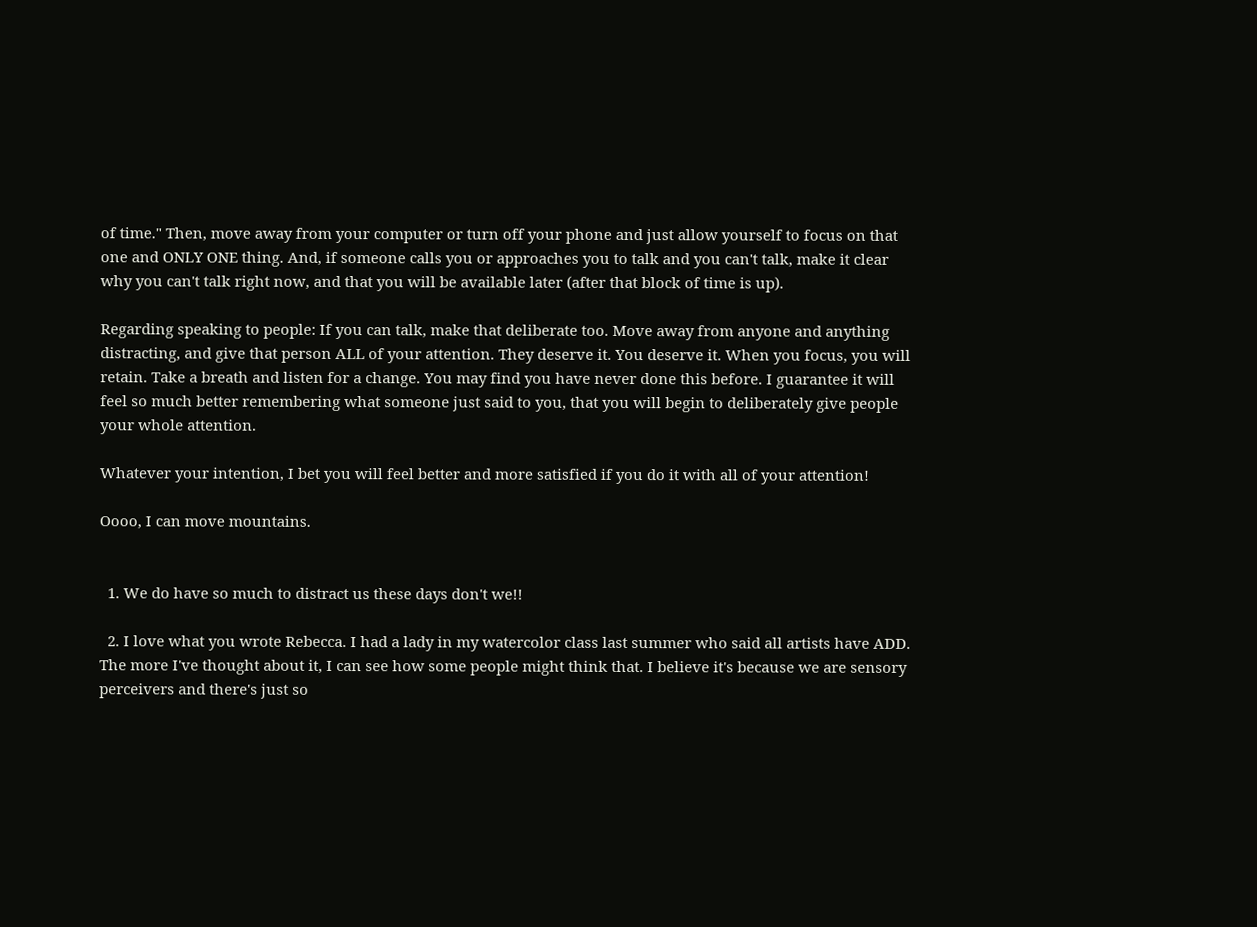of time." Then, move away from your computer or turn off your phone and just allow yourself to focus on that one and ONLY ONE thing. And, if someone calls you or approaches you to talk and you can't talk, make it clear why you can't talk right now, and that you will be available later (after that block of time is up).

Regarding speaking to people: If you can talk, make that deliberate too. Move away from anyone and anything distracting, and give that person ALL of your attention. They deserve it. You deserve it. When you focus, you will retain. Take a breath and listen for a change. You may find you have never done this before. I guarantee it will feel so much better remembering what someone just said to you, that you will begin to deliberately give people your whole attention.

Whatever your intention, I bet you will feel better and more satisfied if you do it with all of your attention!

Oooo, I can move mountains.


  1. We do have so much to distract us these days don't we!!

  2. I love what you wrote Rebecca. I had a lady in my watercolor class last summer who said all artists have ADD. The more I've thought about it, I can see how some people might think that. I believe it's because we are sensory perceivers and there's just so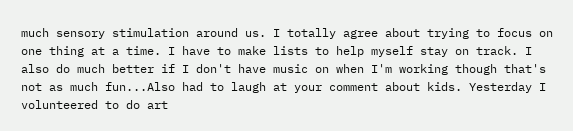much sensory stimulation around us. I totally agree about trying to focus on one thing at a time. I have to make lists to help myself stay on track. I also do much better if I don't have music on when I'm working though that's not as much fun...Also had to laugh at your comment about kids. Yesterday I volunteered to do art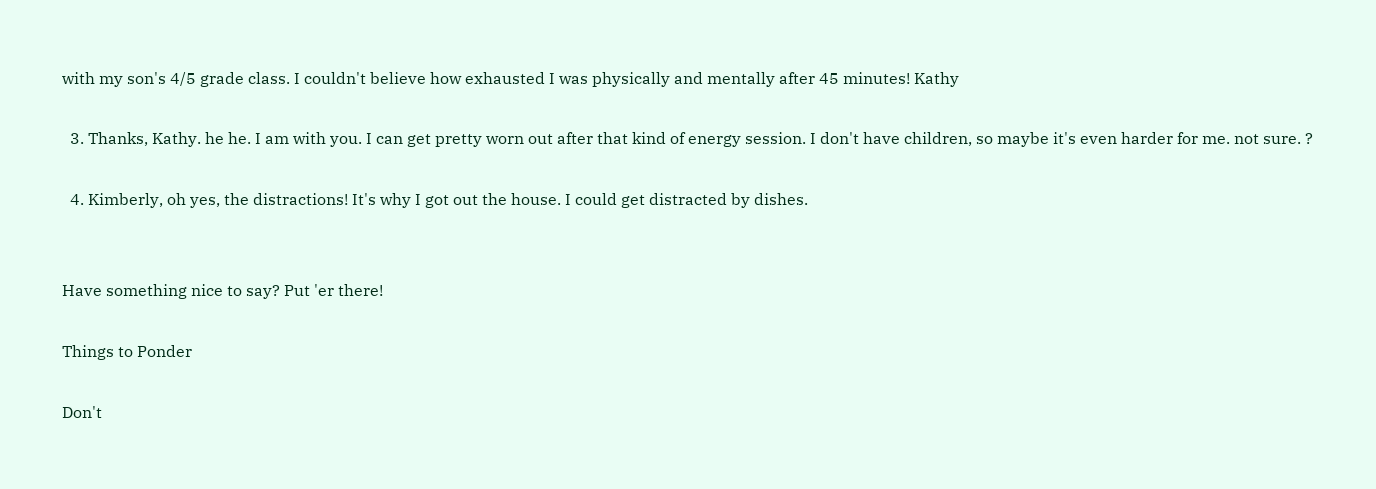with my son's 4/5 grade class. I couldn't believe how exhausted I was physically and mentally after 45 minutes! Kathy

  3. Thanks, Kathy. he he. I am with you. I can get pretty worn out after that kind of energy session. I don't have children, so maybe it's even harder for me. not sure. ?

  4. Kimberly, oh yes, the distractions! It's why I got out the house. I could get distracted by dishes.


Have something nice to say? Put 'er there!

Things to Ponder

Don't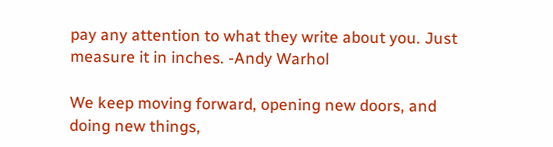pay any attention to what they write about you. Just measure it in inches. -Andy Warhol

We keep moving forward, opening new doors, and doing new things,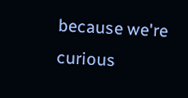because we're curious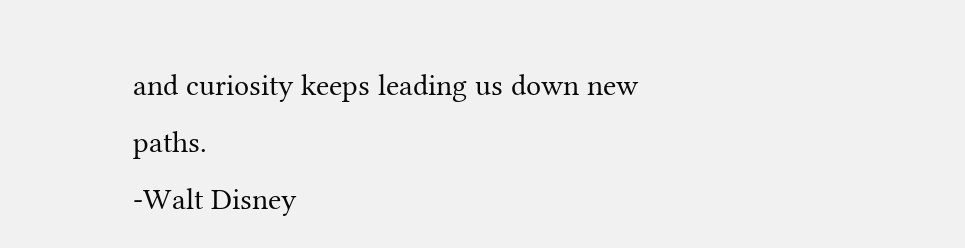and curiosity keeps leading us down new paths.
-Walt Disney